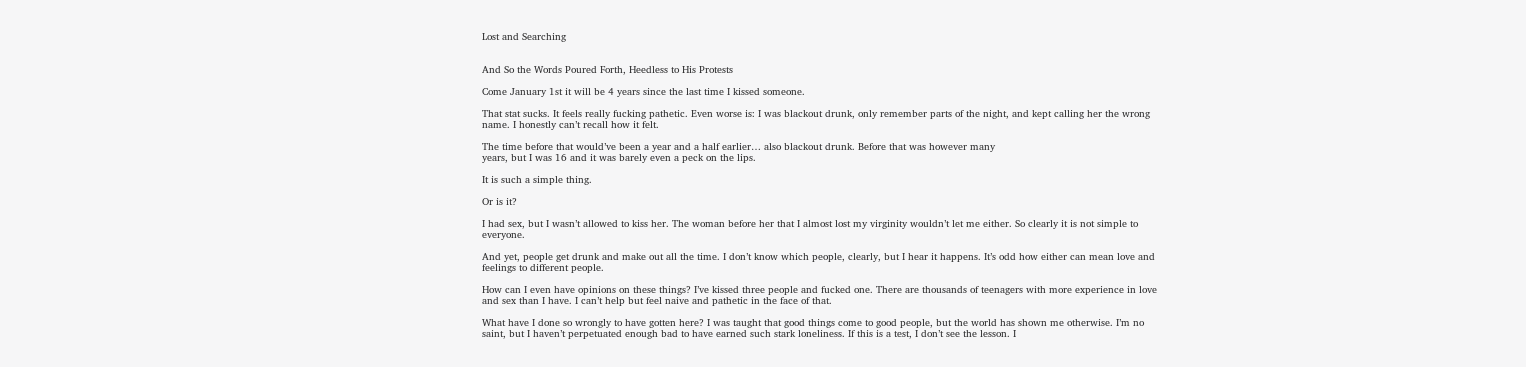Lost and Searching


And So the Words Poured Forth, Heedless to His Protests

Come January 1st it will be 4 years since the last time I kissed someone.

That stat sucks. It feels really fucking pathetic. Even worse is: I was blackout drunk, only remember parts of the night, and kept calling her the wrong name. I honestly can’t recall how it felt.

The time before that would’ve been a year and a half earlier… also blackout drunk. Before that was however many
years, but I was 16 and it was barely even a peck on the lips.

It is such a simple thing.

Or is it?

I had sex, but I wasn’t allowed to kiss her. The woman before her that I almost lost my virginity wouldn’t let me either. So clearly it is not simple to everyone.

And yet, people get drunk and make out all the time. I don’t know which people, clearly, but I hear it happens. It’s odd how either can mean love and feelings to different people.

How can I even have opinions on these things? I’ve kissed three people and fucked one. There are thousands of teenagers with more experience in love and sex than I have. I can’t help but feel naive and pathetic in the face of that.

What have I done so wrongly to have gotten here? I was taught that good things come to good people, but the world has shown me otherwise. I’m no saint, but I haven’t perpetuated enough bad to have earned such stark loneliness. If this is a test, I don’t see the lesson. I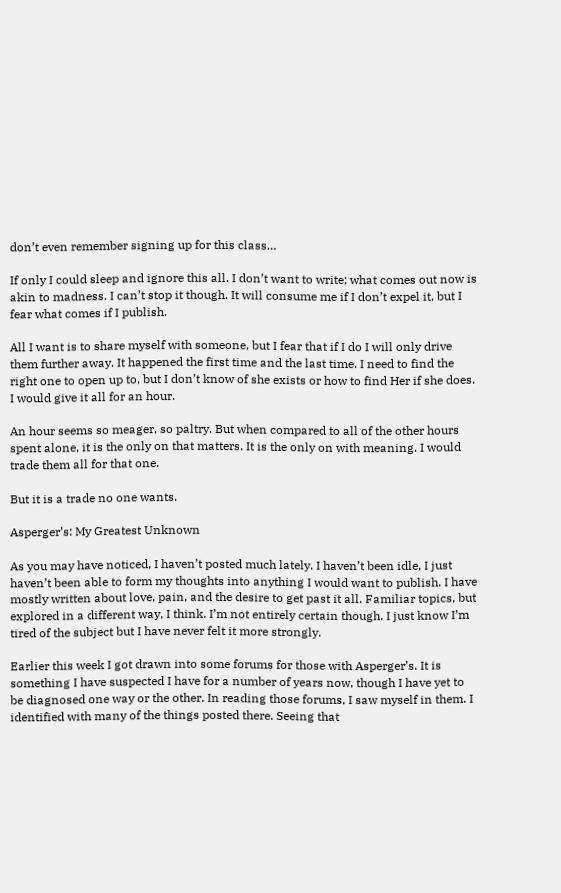don’t even remember signing up for this class…

If only I could sleep and ignore this all. I don’t want to write; what comes out now is akin to madness. I can’t stop it though. It will consume me if I don’t expel it, but I fear what comes if I publish.

All I want is to share myself with someone, but I fear that if I do I will only drive them further away. It happened the first time and the last time. I need to find the right one to open up to, but I don’t know of she exists or how to find Her if she does. I would give it all for an hour.

An hour seems so meager, so paltry. But when compared to all of the other hours spent alone, it is the only on that matters. It is the only on with meaning. I would trade them all for that one.

But it is a trade no one wants.

Asperger’s: My Greatest Unknown

As you may have noticed, I haven’t posted much lately. I haven’t been idle, I just haven’t been able to form my thoughts into anything I would want to publish. I have mostly written about love, pain, and the desire to get past it all. Familiar topics, but explored in a different way, I think. I’m not entirely certain though. I just know I’m tired of the subject but I have never felt it more strongly.

Earlier this week I got drawn into some forums for those with Asperger’s. It is something I have suspected I have for a number of years now, though I have yet to be diagnosed one way or the other. In reading those forums, I saw myself in them. I identified with many of the things posted there. Seeing that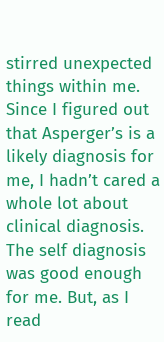stirred unexpected things within me. Since I figured out that Asperger’s is a likely diagnosis for me, I hadn’t cared a whole lot about clinical diagnosis. The self diagnosis was good enough for me. But, as I read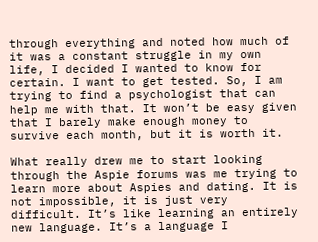through everything and noted how much of it was a constant struggle in my own life, I decided I wanted to know for certain. I want to get tested. So, I am trying to find a psychologist that can help me with that. It won’t be easy given that I barely make enough money to survive each month, but it is worth it.

What really drew me to start looking through the Aspie forums was me trying to learn more about Aspies and dating. It is not impossible, it is just very difficult. It’s like learning an entirely new language. It’s a language I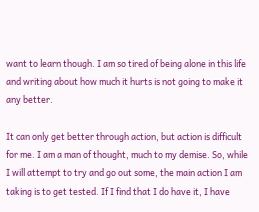want to learn though. I am so tired of being alone in this life and writing about how much it hurts is not going to make it any better.

It can only get better through action, but action is difficult for me. I am a man of thought, much to my demise. So, while I will attempt to try and go out some, the main action I am taking is to get tested. If I find that I do have it, I have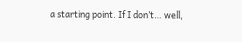a starting point. If I don’t… well,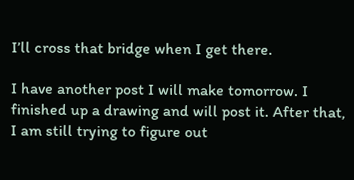I’ll cross that bridge when I get there.

I have another post I will make tomorrow. I finished up a drawing and will post it. After that, I am still trying to figure out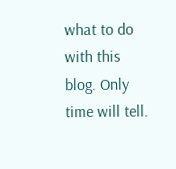what to do with this blog. Only time will tell.